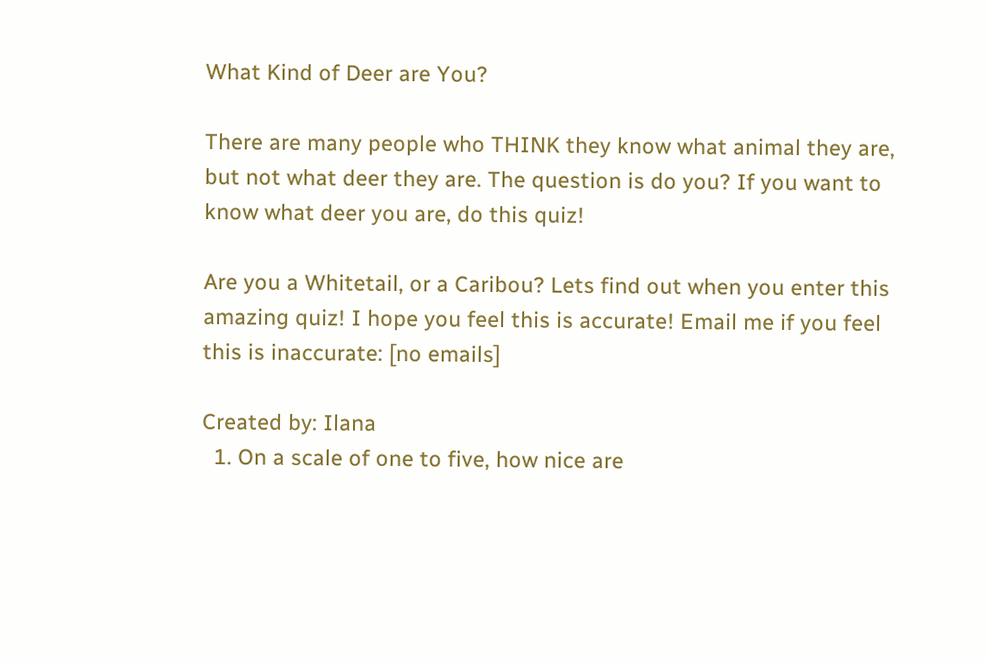What Kind of Deer are You?

There are many people who THINK they know what animal they are, but not what deer they are. The question is do you? If you want to know what deer you are, do this quiz!

Are you a Whitetail, or a Caribou? Lets find out when you enter this amazing quiz! I hope you feel this is accurate! Email me if you feel this is inaccurate: [no emails]

Created by: Ilana
  1. On a scale of one to five, how nice are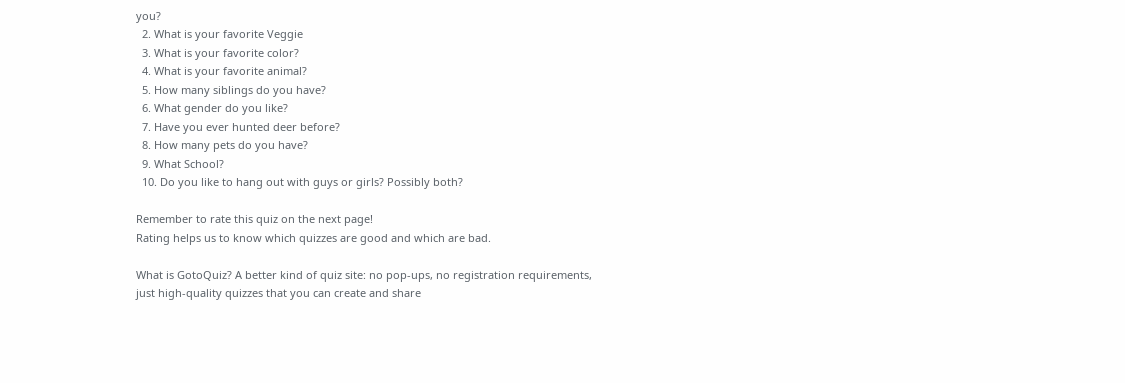you?
  2. What is your favorite Veggie
  3. What is your favorite color?
  4. What is your favorite animal?
  5. How many siblings do you have?
  6. What gender do you like?
  7. Have you ever hunted deer before?
  8. How many pets do you have?
  9. What School?
  10. Do you like to hang out with guys or girls? Possibly both?

Remember to rate this quiz on the next page!
Rating helps us to know which quizzes are good and which are bad.

What is GotoQuiz? A better kind of quiz site: no pop-ups, no registration requirements, just high-quality quizzes that you can create and share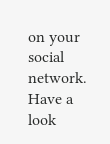on your social network. Have a look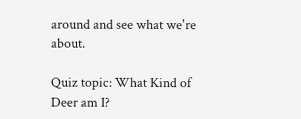around and see what we're about.

Quiz topic: What Kind of Deer am I?